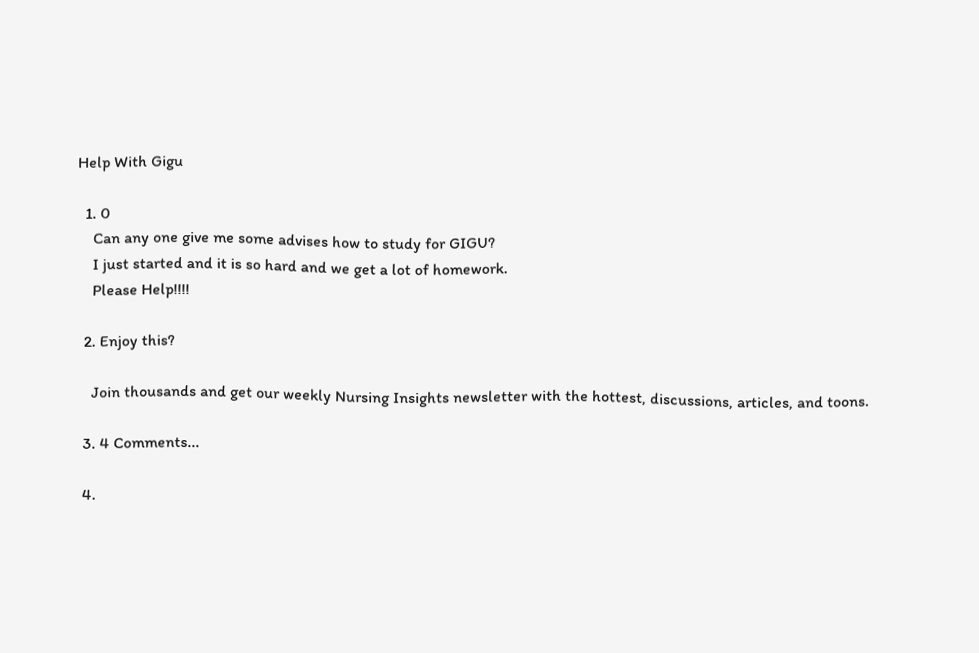Help With Gigu

  1. 0
    Can any one give me some advises how to study for GIGU?
    I just started and it is so hard and we get a lot of homework.
    Please Help!!!!

  2. Enjoy this?

    Join thousands and get our weekly Nursing Insights newsletter with the hottest, discussions, articles, and toons.

  3. 4 Comments...

  4.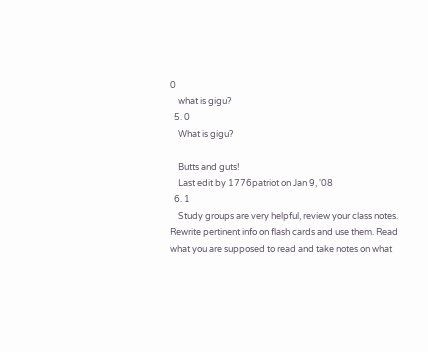0
    what is gigu?
  5. 0
    What is gigu?

    Butts and guts!
    Last edit by 1776patriot on Jan 9, '08
  6. 1
    Study groups are very helpful, review your class notes. Rewrite pertinent info on flash cards and use them. Read what you are supposed to read and take notes on what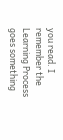you read. I remember the Learning Process goes something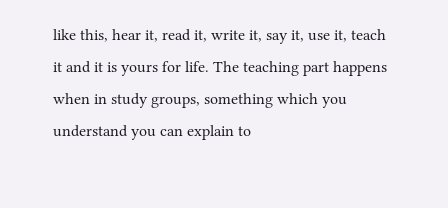like this, hear it, read it, write it, say it, use it, teach it and it is yours for life. The teaching part happens when in study groups, something which you understand you can explain to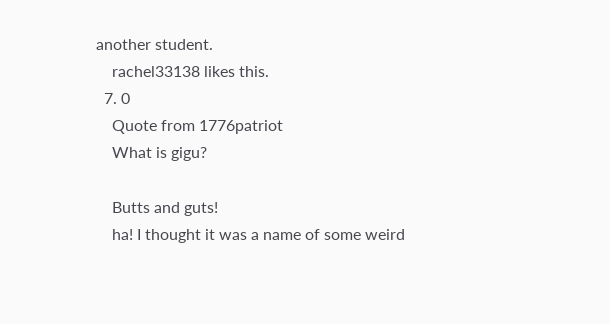another student.
    rachel33138 likes this.
  7. 0
    Quote from 1776patriot
    What is gigu?

    Butts and guts!
    ha! I thought it was a name of some weird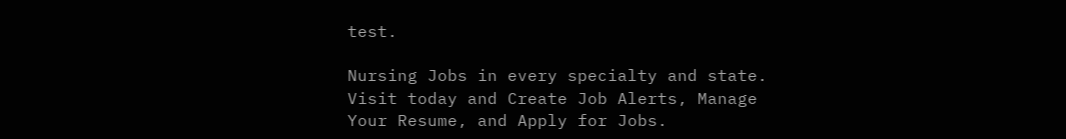test.

Nursing Jobs in every specialty and state. Visit today and Create Job Alerts, Manage Your Resume, and Apply for Jobs.